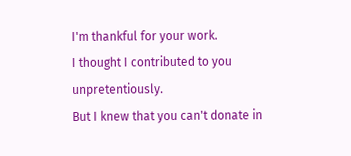I'm thankful for your work.
I thought I contributed to you unpretentiously.
But I knew that you can't donate in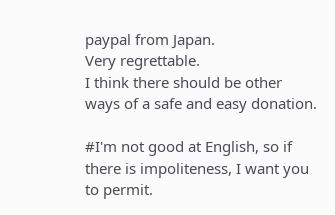paypal from Japan.
Very regrettable.
I think there should be other ways of a safe and easy donation.

#I'm not good at English, so if there is impoliteness, I want you to permit.